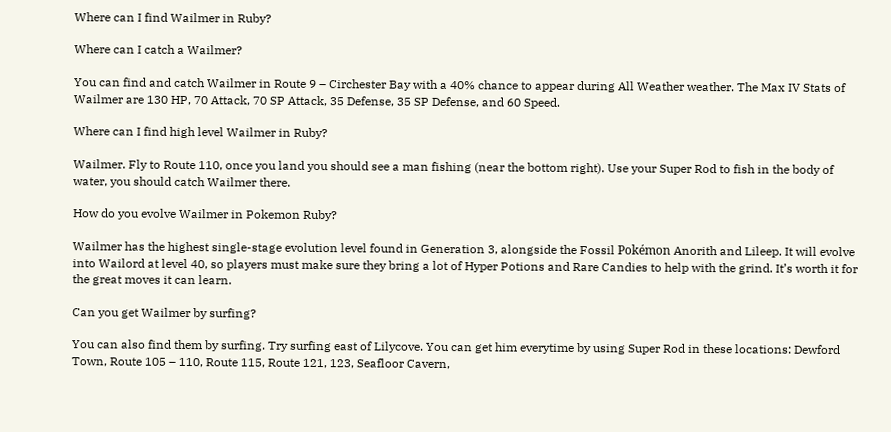Where can I find Wailmer in Ruby?

Where can I catch a Wailmer?

You can find and catch Wailmer in Route 9 – Circhester Bay with a 40% chance to appear during All Weather weather. The Max IV Stats of Wailmer are 130 HP, 70 Attack, 70 SP Attack, 35 Defense, 35 SP Defense, and 60 Speed.

Where can I find high level Wailmer in Ruby?

Wailmer. Fly to Route 110, once you land you should see a man fishing (near the bottom right). Use your Super Rod to fish in the body of water, you should catch Wailmer there.

How do you evolve Wailmer in Pokemon Ruby?

Wailmer has the highest single-stage evolution level found in Generation 3, alongside the Fossil Pokémon Anorith and Lileep. It will evolve into Wailord at level 40, so players must make sure they bring a lot of Hyper Potions and Rare Candies to help with the grind. It’s worth it for the great moves it can learn.

Can you get Wailmer by surfing?

You can also find them by surfing. Try surfing east of Lilycove. You can get him everytime by using Super Rod in these locations: Dewford Town, Route 105 – 110, Route 115, Route 121, 123, Seafloor Cavern,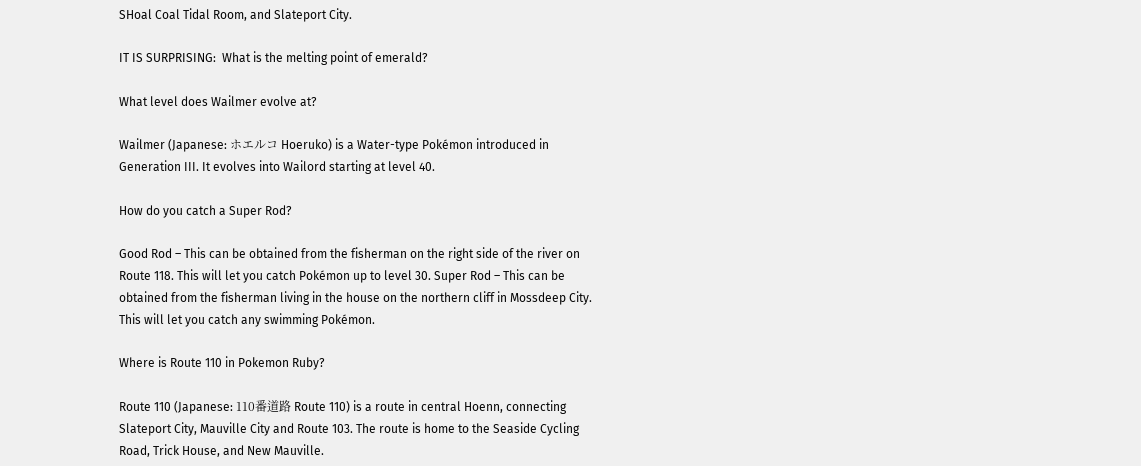SHoal Coal Tidal Room, and Slateport City.

IT IS SURPRISING:  What is the melting point of emerald?

What level does Wailmer evolve at?

Wailmer (Japanese: ホエルコ Hoeruko) is a Water-type Pokémon introduced in Generation III. It evolves into Wailord starting at level 40.

How do you catch a Super Rod?

Good Rod – This can be obtained from the fisherman on the right side of the river on Route 118. This will let you catch Pokémon up to level 30. Super Rod – This can be obtained from the fisherman living in the house on the northern cliff in Mossdeep City. This will let you catch any swimming Pokémon.

Where is Route 110 in Pokemon Ruby?

Route 110 (Japanese: 110番道路 Route 110) is a route in central Hoenn, connecting Slateport City, Mauville City and Route 103. The route is home to the Seaside Cycling Road, Trick House, and New Mauville.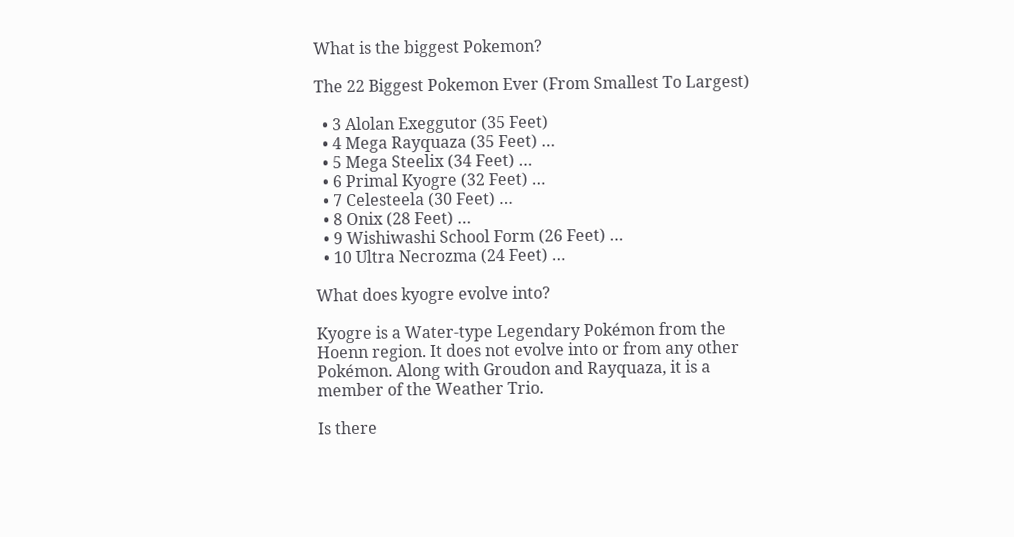What is the biggest Pokemon?

The 22 Biggest Pokemon Ever (From Smallest To Largest)

  • 3 Alolan Exeggutor (35 Feet)
  • 4 Mega Rayquaza (35 Feet) …
  • 5 Mega Steelix (34 Feet) …
  • 6 Primal Kyogre (32 Feet) …
  • 7 Celesteela (30 Feet) …
  • 8 Onix (28 Feet) …
  • 9 Wishiwashi School Form (26 Feet) …
  • 10 Ultra Necrozma (24 Feet) …

What does kyogre evolve into?

Kyogre is a Water-type Legendary Pokémon from the Hoenn region. It does not evolve into or from any other Pokémon. Along with Groudon and Rayquaza, it is a member of the Weather Trio.

Is there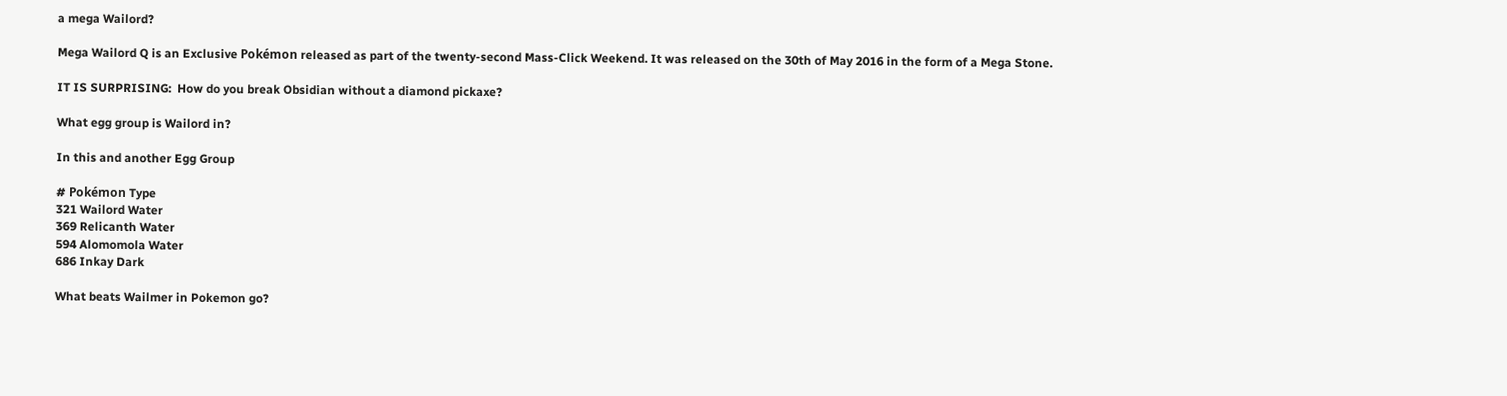a mega Wailord?

Mega Wailord Q is an Exclusive Pokémon released as part of the twenty-second Mass-Click Weekend. It was released on the 30th of May 2016 in the form of a Mega Stone.

IT IS SURPRISING:  How do you break Obsidian without a diamond pickaxe?

What egg group is Wailord in?

In this and another Egg Group

# Pokémon Type
321 Wailord Water
369 Relicanth Water
594 Alomomola Water
686 Inkay Dark

What beats Wailmer in Pokemon go?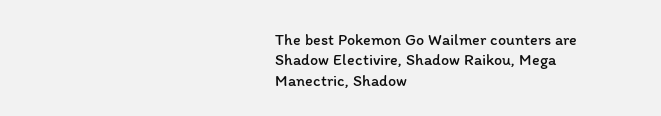The best Pokemon Go Wailmer counters are Shadow Electivire, Shadow Raikou, Mega Manectric, Shadow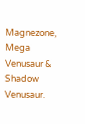Magnezone, Mega Venusaur & Shadow Venusaur.